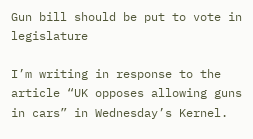Gun bill should be put to vote in legislature

I’m writing in response to the article “UK opposes allowing guns in cars” in Wednesday’s Kernel.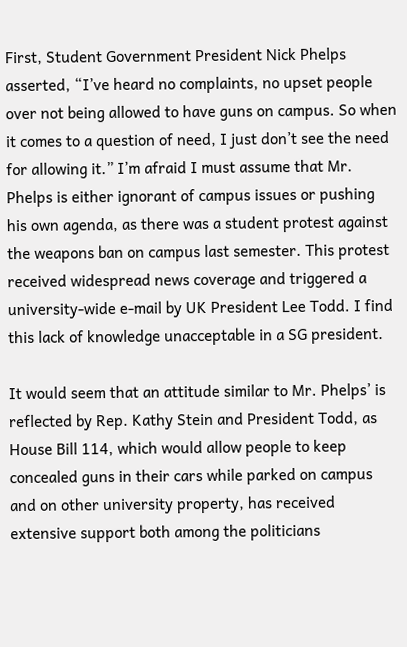First, Student Government President Nick Phelps asserted, “I’ve heard no complaints, no upset people over not being allowed to have guns on campus. So when it comes to a question of need, I just don’t see the need for allowing it.” I’m afraid I must assume that Mr. Phelps is either ignorant of campus issues or pushing his own agenda, as there was a student protest against the weapons ban on campus last semester. This protest received widespread news coverage and triggered a university-wide e-mail by UK President Lee Todd. I find this lack of knowledge unacceptable in a SG president.

It would seem that an attitude similar to Mr. Phelps’ is reflected by Rep. Kathy Stein and President Todd, as House Bill 114, which would allow people to keep concealed guns in their cars while parked on campus and on other university property, has received extensive support both among the politicians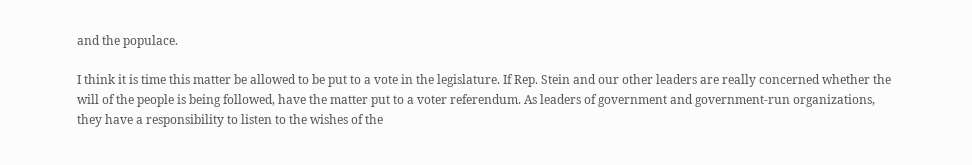and the populace.

I think it is time this matter be allowed to be put to a vote in the legislature. If Rep. Stein and our other leaders are really concerned whether the will of the people is being followed, have the matter put to a voter referendum. As leaders of government and government-run organizations, they have a responsibility to listen to the wishes of the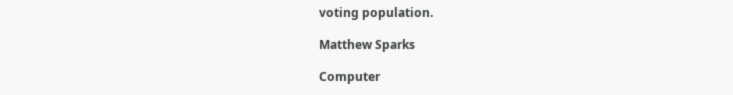voting population.

Matthew Sparks

Computer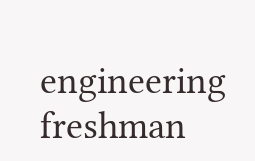engineering freshman